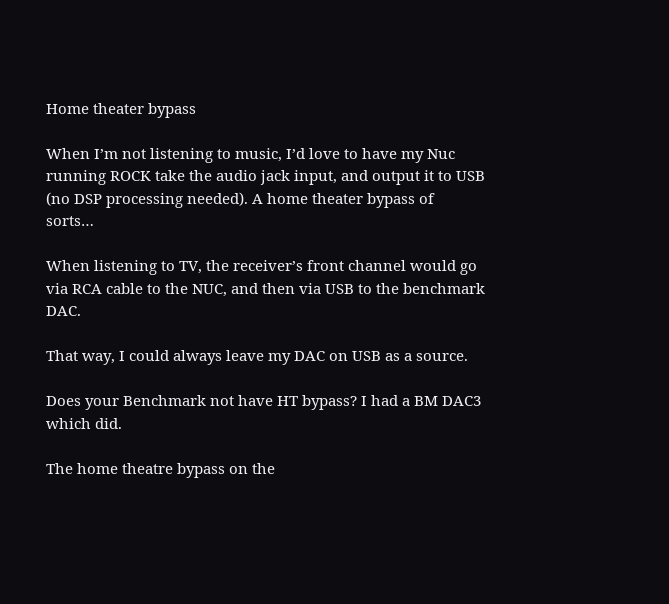Home theater bypass

When I’m not listening to music, I’d love to have my Nuc running ROCK take the audio jack input, and output it to USB (no DSP processing needed). A home theater bypass of sorts…

When listening to TV, the receiver’s front channel would go via RCA cable to the NUC, and then via USB to the benchmark DAC.

That way, I could always leave my DAC on USB as a source.

Does your Benchmark not have HT bypass? I had a BM DAC3 which did.

The home theatre bypass on the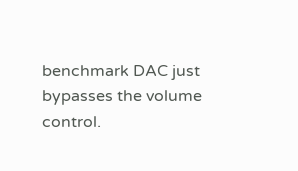benchmark DAC just bypasses the volume control.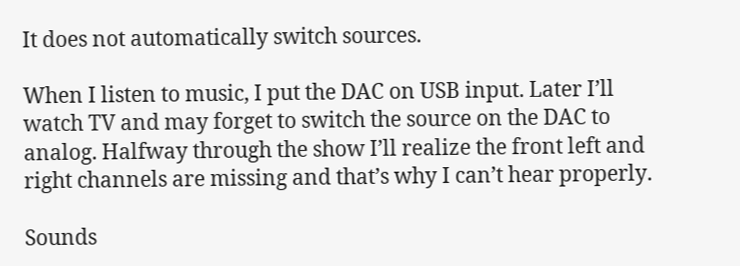It does not automatically switch sources.

When I listen to music, I put the DAC on USB input. Later I’ll watch TV and may forget to switch the source on the DAC to analog. Halfway through the show I’ll realize the front left and right channels are missing and that’s why I can’t hear properly.

Sounds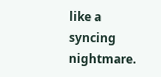like a syncing nightmare.